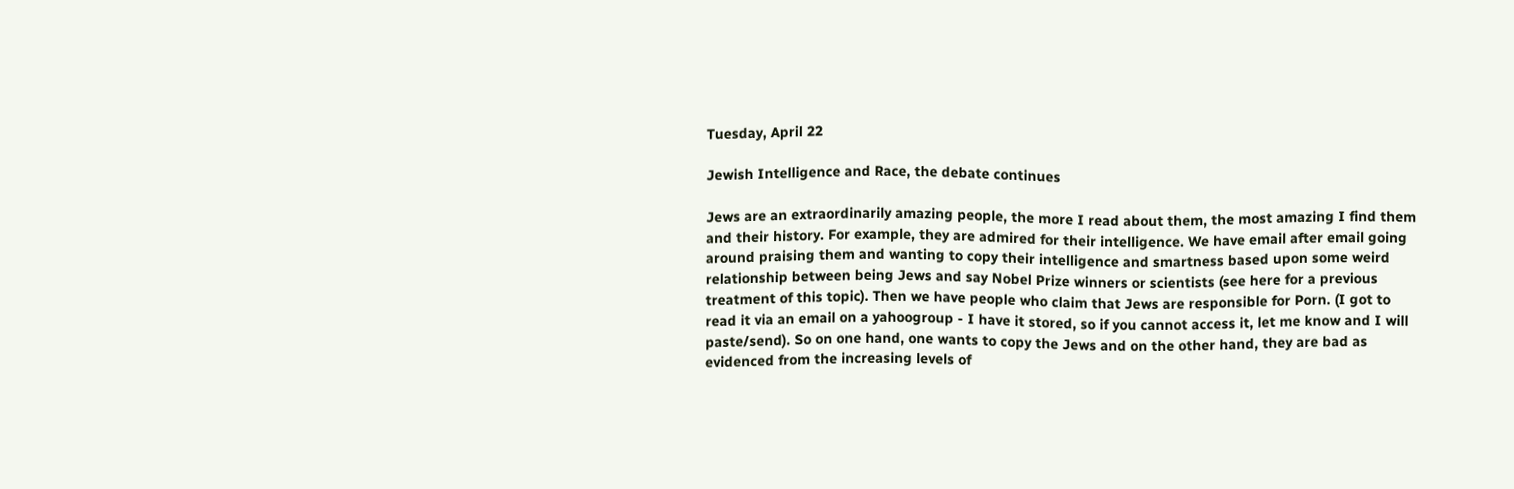Tuesday, April 22

Jewish Intelligence and Race, the debate continues

Jews are an extraordinarily amazing people, the more I read about them, the most amazing I find them and their history. For example, they are admired for their intelligence. We have email after email going around praising them and wanting to copy their intelligence and smartness based upon some weird relationship between being Jews and say Nobel Prize winners or scientists (see here for a previous treatment of this topic). Then we have people who claim that Jews are responsible for Porn. (I got to read it via an email on a yahoogroup - I have it stored, so if you cannot access it, let me know and I will paste/send). So on one hand, one wants to copy the Jews and on the other hand, they are bad as evidenced from the increasing levels of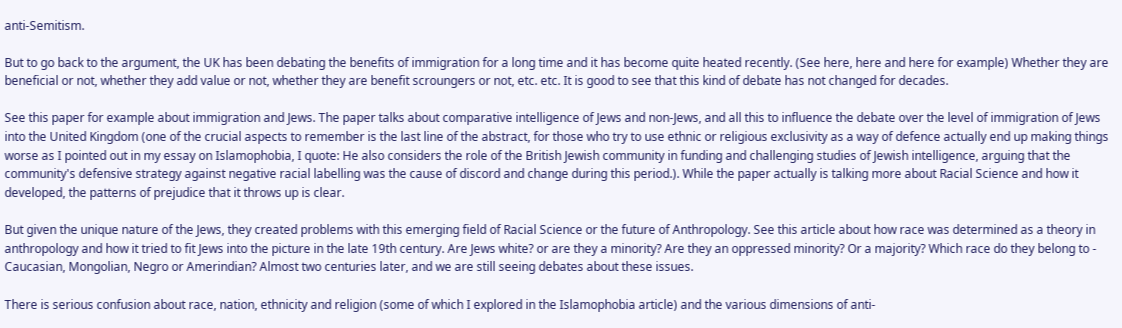anti-Semitism.

But to go back to the argument, the UK has been debating the benefits of immigration for a long time and it has become quite heated recently. (See here, here and here for example) Whether they are beneficial or not, whether they add value or not, whether they are benefit scroungers or not, etc. etc. It is good to see that this kind of debate has not changed for decades.

See this paper for example about immigration and Jews. The paper talks about comparative intelligence of Jews and non-Jews, and all this to influence the debate over the level of immigration of Jews into the United Kingdom (one of the crucial aspects to remember is the last line of the abstract, for those who try to use ethnic or religious exclusivity as a way of defence actually end up making things worse as I pointed out in my essay on Islamophobia, I quote: He also considers the role of the British Jewish community in funding and challenging studies of Jewish intelligence, arguing that the community's defensive strategy against negative racial labelling was the cause of discord and change during this period.). While the paper actually is talking more about Racial Science and how it developed, the patterns of prejudice that it throws up is clear.

But given the unique nature of the Jews, they created problems with this emerging field of Racial Science or the future of Anthropology. See this article about how race was determined as a theory in anthropology and how it tried to fit Jews into the picture in the late 19th century. Are Jews white? or are they a minority? Are they an oppressed minority? Or a majority? Which race do they belong to - Caucasian, Mongolian, Negro or Amerindian? Almost two centuries later, and we are still seeing debates about these issues.

There is serious confusion about race, nation, ethnicity and religion (some of which I explored in the Islamophobia article) and the various dimensions of anti-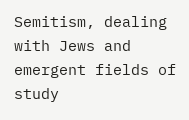Semitism, dealing with Jews and emergent fields of study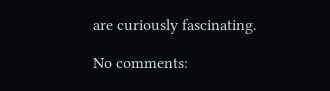are curiously fascinating.

No comments: